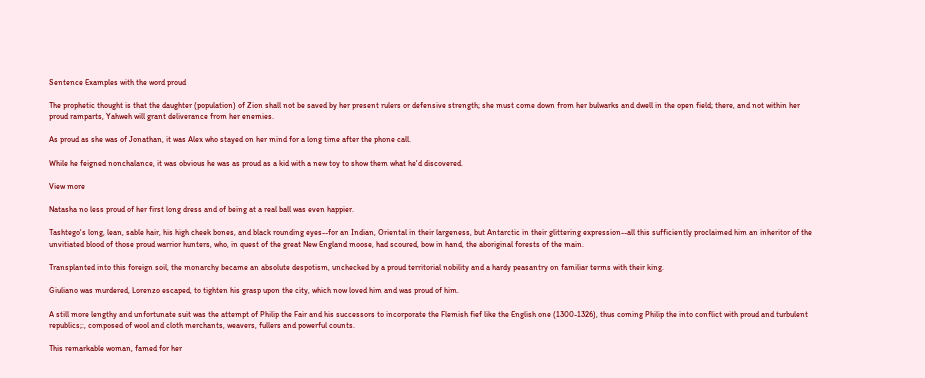Sentence Examples with the word proud

The prophetic thought is that the daughter (population) of Zion shall not be saved by her present rulers or defensive strength; she must come down from her bulwarks and dwell in the open field; there, and not within her proud ramparts, Yahweh will grant deliverance from her enemies.

As proud as she was of Jonathan, it was Alex who stayed on her mind for a long time after the phone call.

While he feigned nonchalance, it was obvious he was as proud as a kid with a new toy to show them what he'd discovered.

View more

Natasha no less proud of her first long dress and of being at a real ball was even happier.

Tashtego's long, lean, sable hair, his high cheek bones, and black rounding eyes--for an Indian, Oriental in their largeness, but Antarctic in their glittering expression--all this sufficiently proclaimed him an inheritor of the unvitiated blood of those proud warrior hunters, who, in quest of the great New England moose, had scoured, bow in hand, the aboriginal forests of the main.

Transplanted into this foreign soil, the monarchy became an absolute despotism, unchecked by a proud territorial nobility and a hardy peasantry on familiar terms with their king.

Giuliano was murdered, Lorenzo escaped, to tighten his grasp upon the city, which now loved him and was proud of him.

A still more lengthy and unfortunate suit was the attempt of Philip the Fair and his successors to incorporate the Flemish fief like the English one (1300-1326), thus coming Philip the into conflict with proud and turbulent republics;:, composed of wool and cloth merchants, weavers, fullers and powerful counts.

This remarkable woman, famed for her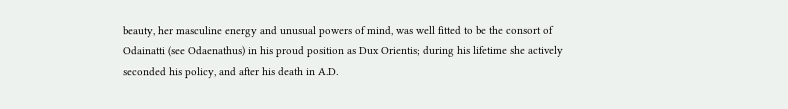beauty, her masculine energy and unusual powers of mind, was well fitted to be the consort of Odainatti (see Odaenathus) in his proud position as Dux Orientis; during his lifetime she actively seconded his policy, and after his death in A.D.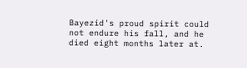Bayezid's proud spirit could not endure his fall, and he died eight months later at.